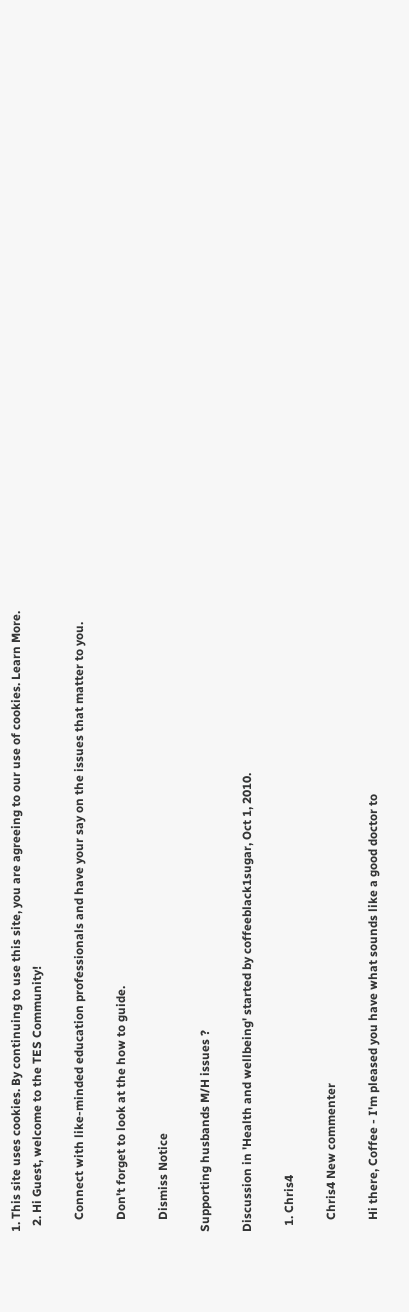1. This site uses cookies. By continuing to use this site, you are agreeing to our use of cookies. Learn More.
  2. Hi Guest, welcome to the TES Community!

    Connect with like-minded education professionals and have your say on the issues that matter to you.

    Don't forget to look at the how to guide.

    Dismiss Notice

Supporting husbands M/H issues ?

Discussion in 'Health and wellbeing' started by coffeeblack1sugar, Oct 1, 2010.

  1. Chris4

    Chris4 New commenter

    Hi there, Coffee - I'm pleased you have what sounds like a good doctor to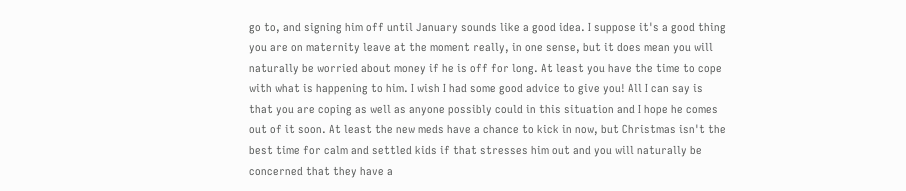go to, and signing him off until January sounds like a good idea. I suppose it's a good thing you are on maternity leave at the moment really, in one sense, but it does mean you will naturally be worried about money if he is off for long. At least you have the time to cope with what is happening to him. I wish I had some good advice to give you! All I can say is that you are coping as well as anyone possibly could in this situation and I hope he comes out of it soon. At least the new meds have a chance to kick in now, but Christmas isn't the best time for calm and settled kids if that stresses him out and you will naturally be concerned that they have a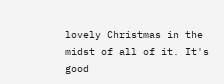lovely Christmas in the midst of all of it. It's good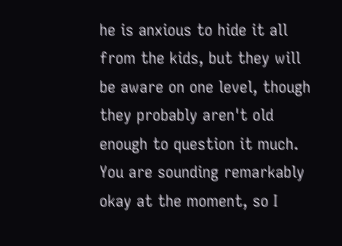he is anxious to hide it all from the kids, but they will be aware on one level, though they probably aren't old enough to question it much. You are sounding remarkably okay at the moment, so I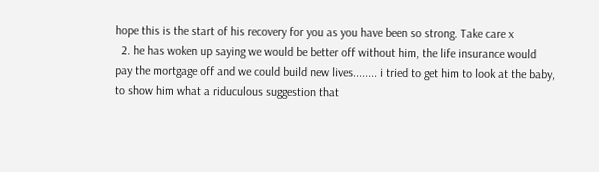hope this is the start of his recovery for you as you have been so strong. Take care x
  2. he has woken up saying we would be better off without him, the life insurance would pay the mortgage off and we could build new lives........ i tried to get him to look at the baby, to show him what a riduculous suggestion that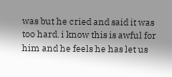was but he cried and said it was too hard. i know this is awful for him and he feels he has let us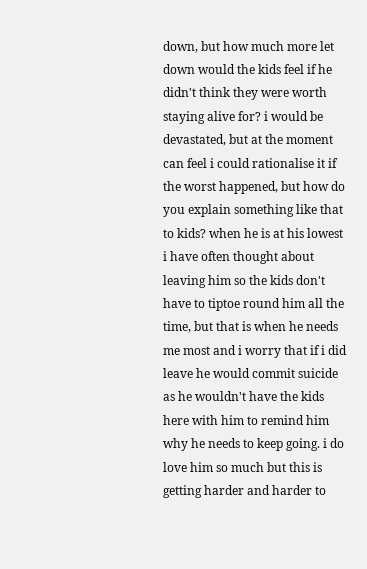down, but how much more let down would the kids feel if he didn't think they were worth staying alive for? i would be devastated, but at the moment can feel i could rationalise it if the worst happened, but how do you explain something like that to kids? when he is at his lowest i have often thought about leaving him so the kids don't have to tiptoe round him all the time, but that is when he needs me most and i worry that if i did leave he would commit suicide as he wouldn't have the kids here with him to remind him why he needs to keep going. i do love him so much but this is getting harder and harder to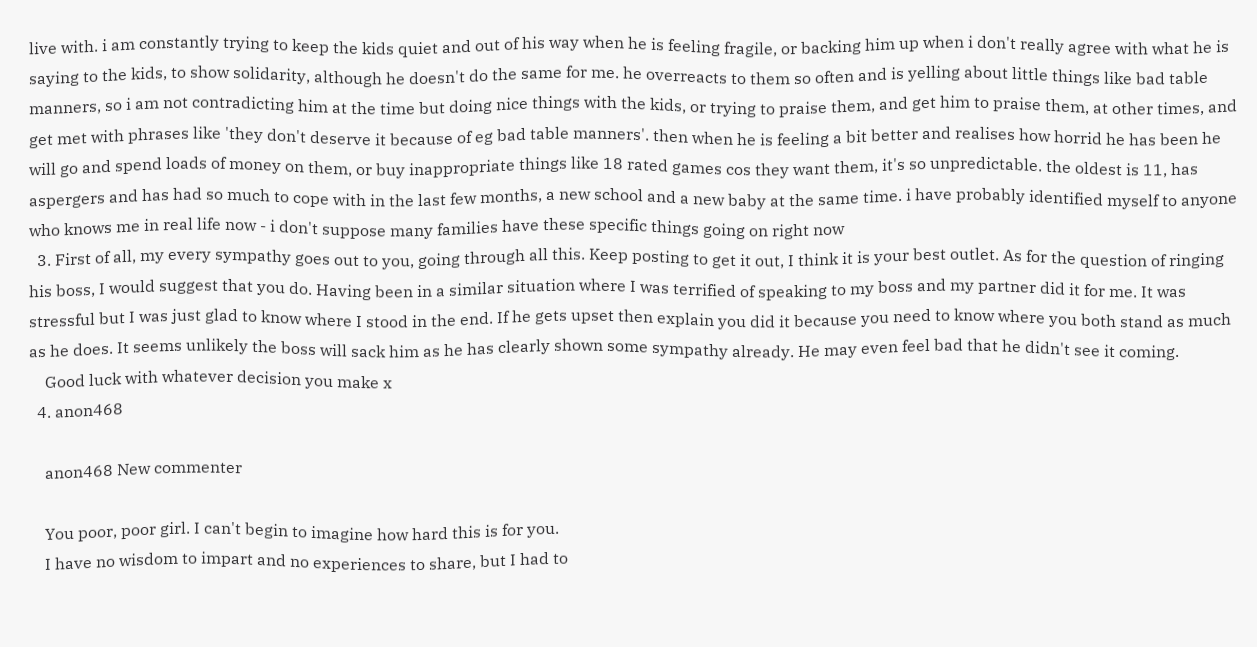live with. i am constantly trying to keep the kids quiet and out of his way when he is feeling fragile, or backing him up when i don't really agree with what he is saying to the kids, to show solidarity, although he doesn't do the same for me. he overreacts to them so often and is yelling about little things like bad table manners, so i am not contradicting him at the time but doing nice things with the kids, or trying to praise them, and get him to praise them, at other times, and get met with phrases like 'they don't deserve it because of eg bad table manners'. then when he is feeling a bit better and realises how horrid he has been he will go and spend loads of money on them, or buy inappropriate things like 18 rated games cos they want them, it's so unpredictable. the oldest is 11, has aspergers and has had so much to cope with in the last few months, a new school and a new baby at the same time. i have probably identified myself to anyone who knows me in real life now - i don't suppose many families have these specific things going on right now
  3. First of all, my every sympathy goes out to you, going through all this. Keep posting to get it out, I think it is your best outlet. As for the question of ringing his boss, I would suggest that you do. Having been in a similar situation where I was terrified of speaking to my boss and my partner did it for me. It was stressful but I was just glad to know where I stood in the end. If he gets upset then explain you did it because you need to know where you both stand as much as he does. It seems unlikely the boss will sack him as he has clearly shown some sympathy already. He may even feel bad that he didn't see it coming.
    Good luck with whatever decision you make x
  4. anon468

    anon468 New commenter

    You poor, poor girl. I can't begin to imagine how hard this is for you.
    I have no wisdom to impart and no experiences to share, but I had to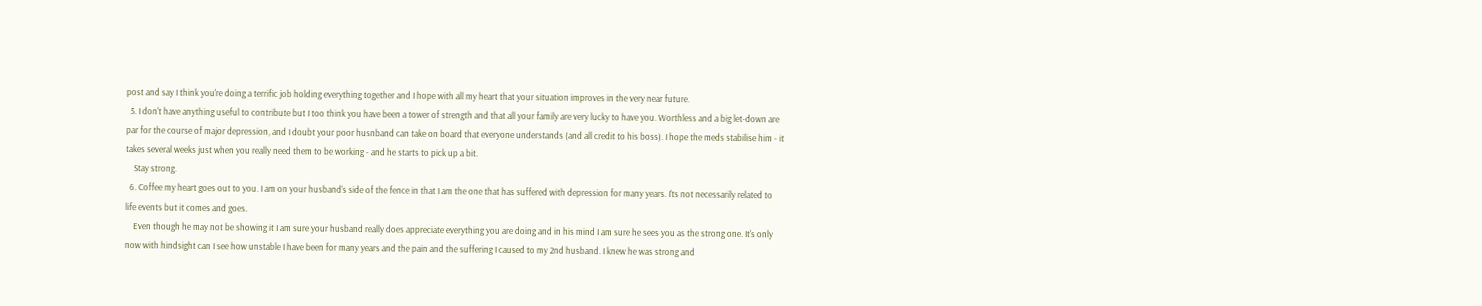post and say I think you're doing a terrific job holding everything together and I hope with all my heart that your situation improves in the very near future.
  5. I don't have anything useful to contribute but I too think you have been a tower of strength and that all your family are very lucky to have you. Worthless and a big let-down are par for the course of major depression, and I doubt your poor husnband can take on board that everyone understands (and all credit to his boss). I hope the meds stabilise him - it takes several weeks just when you really need them to be working - and he starts to pick up a bit.
    Stay strong.
  6. Coffee my heart goes out to you. I am on your husband's side of the fence in that I am the one that has suffered with depression for many years. I'ts not necessarily related to life events but it comes and goes.
    Even though he may not be showing it I am sure your husband really does appreciate everything you are doing and in his mind I am sure he sees you as the strong one. It's only now with hindsight can I see how unstable I have been for many years and the pain and the suffering I caused to my 2nd husband. I knew he was strong and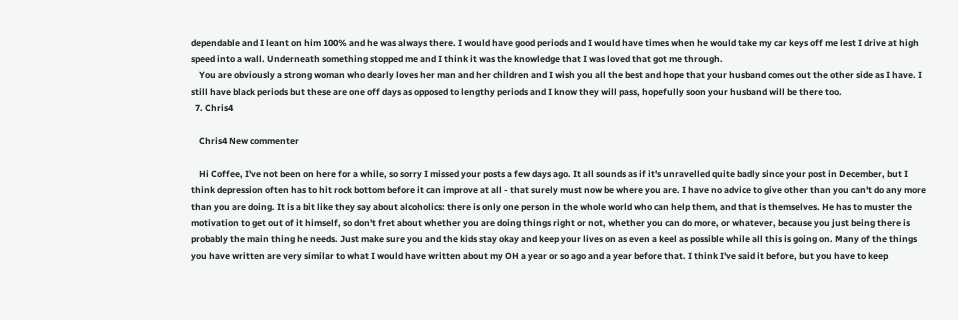dependable and I leant on him 100% and he was always there. I would have good periods and I would have times when he would take my car keys off me lest I drive at high speed into a wall. Underneath something stopped me and I think it was the knowledge that I was loved that got me through.
    You are obviously a strong woman who dearly loves her man and her children and I wish you all the best and hope that your husband comes out the other side as I have. I still have black periods but these are one off days as opposed to lengthy periods and I know they will pass, hopefully soon your husband will be there too.
  7. Chris4

    Chris4 New commenter

    Hi Coffee, I've not been on here for a while, so sorry I missed your posts a few days ago. It all sounds as if it's unravelled quite badly since your post in December, but I think depression often has to hit rock bottom before it can improve at all - that surely must now be where you are. I have no advice to give other than you can't do any more than you are doing. It is a bit like they say about alcoholics: there is only one person in the whole world who can help them, and that is themselves. He has to muster the motivation to get out of it himself, so don't fret about whether you are doing things right or not, whether you can do more, or whatever, because you just being there is probably the main thing he needs. Just make sure you and the kids stay okay and keep your lives on as even a keel as possible while all this is going on. Many of the things you have written are very similar to what I would have written about my OH a year or so ago and a year before that. I think I've said it before, but you have to keep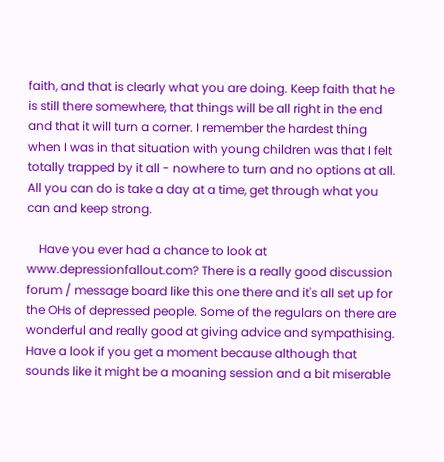faith, and that is clearly what you are doing. Keep faith that he is still there somewhere, that things will be all right in the end and that it will turn a corner. I remember the hardest thing when I was in that situation with young children was that I felt totally trapped by it all - nowhere to turn and no options at all. All you can do is take a day at a time, get through what you can and keep strong.

    Have you ever had a chance to look at www.depressionfallout.com? There is a really good discussion forum / message board like this one there and it's all set up for the OHs of depressed people. Some of the regulars on there are wonderful and really good at giving advice and sympathising. Have a look if you get a moment because although that sounds like it might be a moaning session and a bit miserable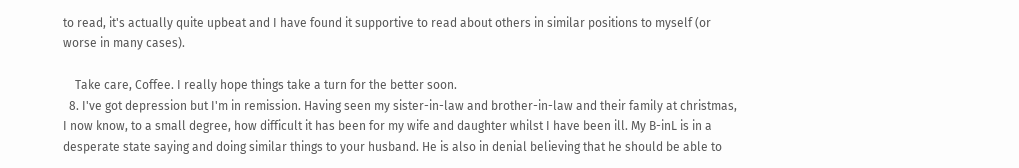to read, it's actually quite upbeat and I have found it supportive to read about others in similar positions to myself (or worse in many cases).

    Take care, Coffee. I really hope things take a turn for the better soon.
  8. I've got depression but I'm in remission. Having seen my sister-in-law and brother-in-law and their family at christmas, I now know, to a small degree, how difficult it has been for my wife and daughter whilst I have been ill. My B-inL is in a desperate state saying and doing similar things to your husband. He is also in denial believing that he should be able to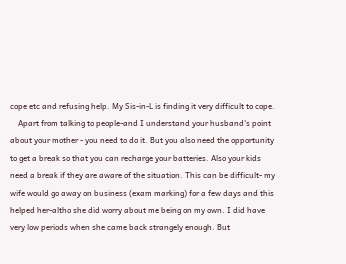cope etc and refusing help. My Sis-in-L is finding it very difficult to cope.
    Apart from talking to people-and I understand your husband's point about your mother - you need to do it. But you also need the opportunity to get a break so that you can recharge your batteries. Also your kids need a break if they are aware of the situation. This can be difficult- my wife would go away on business (exam marking) for a few days and this helped her-altho she did worry about me being on my own. I did have very low periods when she came back strangely enough. But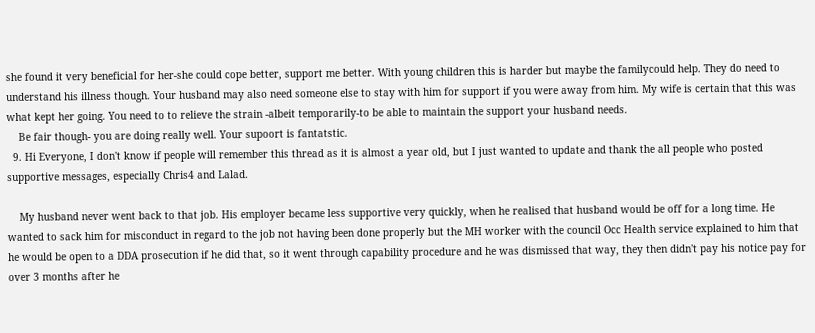she found it very beneficial for her-she could cope better, support me better. With young children this is harder but maybe the familycould help. They do need to understand his illness though. Your husband may also need someone else to stay with him for support if you were away from him. My wife is certain that this was what kept her going. You need to to relieve the strain -albeit temporarily-to be able to maintain the support your husband needs.
    Be fair though- you are doing really well. Your supoort is fantatstic.
  9. Hi Everyone, I don't know if people will remember this thread as it is almost a year old, but I just wanted to update and thank the all people who posted supportive messages, especially Chris4 and Lalad.

    My husband never went back to that job. His employer became less supportive very quickly, when he realised that husband would be off for a long time. He wanted to sack him for misconduct in regard to the job not having been done properly but the MH worker with the council Occ Health service explained to him that he would be open to a DDA prosecution if he did that, so it went through capability procedure and he was dismissed that way, they then didn't pay his notice pay for over 3 months after he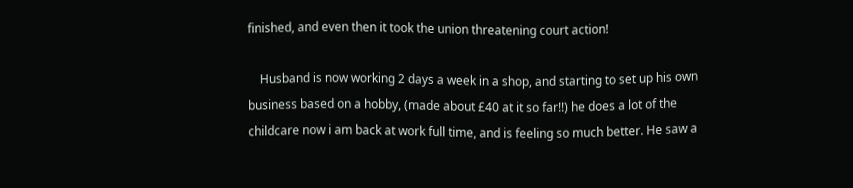finished, and even then it took the union threatening court action!

    Husband is now working 2 days a week in a shop, and starting to set up his own business based on a hobby, (made about £40 at it so far!!) he does a lot of the childcare now i am back at work full time, and is feeling so much better. He saw a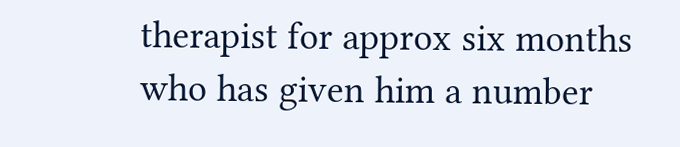therapist for approx six months who has given him a number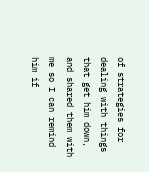of strategies for dealing with things that get him down, and shared them with me so I can remind him if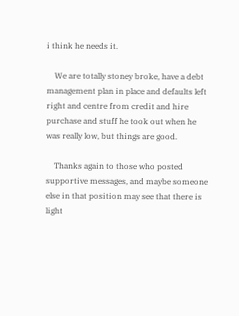i think he needs it.

    We are totally stoney broke, have a debt management plan in place and defaults left right and centre from credit and hire purchase and stuff he took out when he was really low, but things are good.

    Thanks again to those who posted supportive messages, and maybe someone else in that position may see that there is light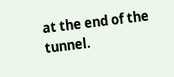at the end of the tunnel.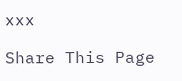xxx

Share This Page